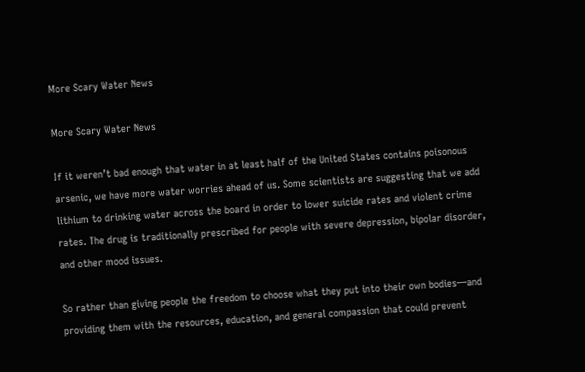More Scary Water News

More Scary Water News

If it weren’t bad enough that water in at least half of the United States contains poisonous arsenic, we have more water worries ahead of us. Some scientists are suggesting that we add lithium to drinking water across the board in order to lower suicide rates and violent crime rates. The drug is traditionally prescribed for people with severe depression, bipolar disorder, and other mood issues.

So rather than giving people the freedom to choose what they put into their own bodies—and providing them with the resources, education, and general compassion that could prevent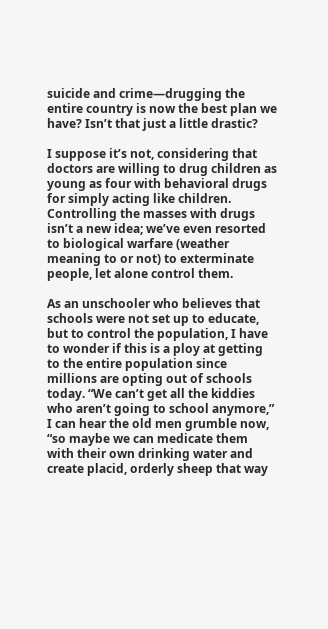suicide and crime—drugging the entire country is now the best plan we have? Isn’t that just a little drastic?

I suppose it’s not, considering that doctors are willing to drug children as young as four with behavioral drugs for simply acting like children. Controlling the masses with drugs isn’t a new idea; we’ve even resorted to biological warfare (weather meaning to or not) to exterminate people, let alone control them.

As an unschooler who believes that schools were not set up to educate, but to control the population, I have to wonder if this is a ploy at getting to the entire population since millions are opting out of schools today. “We can’t get all the kiddies who aren’t going to school anymore,” I can hear the old men grumble now, “so maybe we can medicate them with their own drinking water and create placid, orderly sheep that way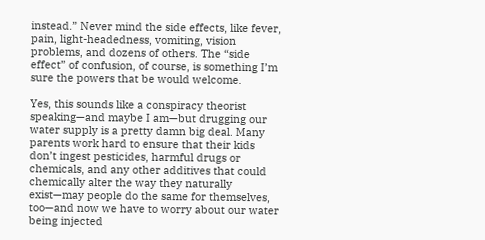instead.” Never mind the side effects, like fever, pain, light-headedness, vomiting, vision problems, and dozens of others. The “side effect” of confusion, of course, is something I’m sure the powers that be would welcome.

Yes, this sounds like a conspiracy theorist speaking—and maybe I am—but drugging our water supply is a pretty damn big deal. Many parents work hard to ensure that their kids don’t ingest pesticides, harmful drugs or chemicals, and any other additives that could chemically alter the way they naturally exist—may people do the same for themselves, too—and now we have to worry about our water being injected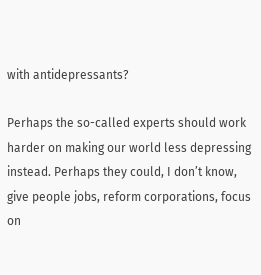with antidepressants?

Perhaps the so-called experts should work harder on making our world less depressing instead. Perhaps they could, I don’t know, give people jobs, reform corporations, focus on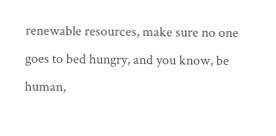renewable resources, make sure no one goes to bed hungry, and you know, be human,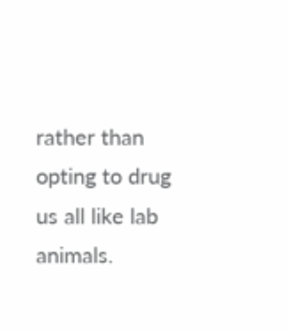rather than opting to drug us all like lab animals.